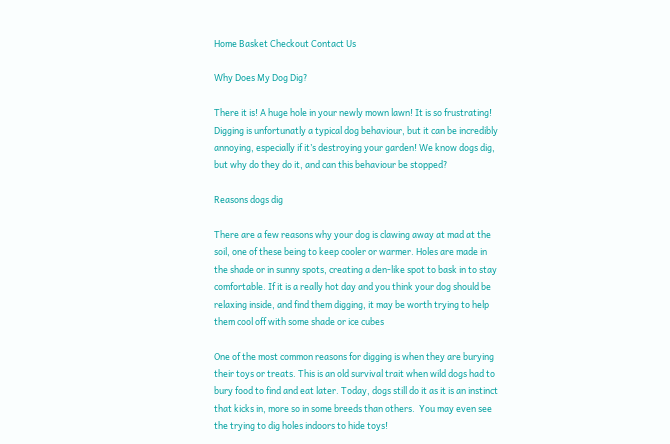Home Basket Checkout Contact Us

Why Does My Dog Dig?

There it is! A huge hole in your newly mown lawn! It is so frustrating! Digging is unfortunatly a typical dog behaviour, but it can be incredibly annoying, especially if it’s destroying your garden! We know dogs dig, but why do they do it, and can this behaviour be stopped?

Reasons dogs dig

There are a few reasons why your dog is clawing away at mad at the soil, one of these being to keep cooler or warmer. Holes are made in the shade or in sunny spots, creating a den-like spot to bask in to stay comfortable. If it is a really hot day and you think your dog should be relaxing inside, and find them digging, it may be worth trying to help them cool off with some shade or ice cubes

One of the most common reasons for digging is when they are burying their toys or treats. This is an old survival trait when wild dogs had to bury food to find and eat later. Today, dogs still do it as it is an instinct that kicks in, more so in some breeds than others.  You may even see the trying to dig holes indoors to hide toys!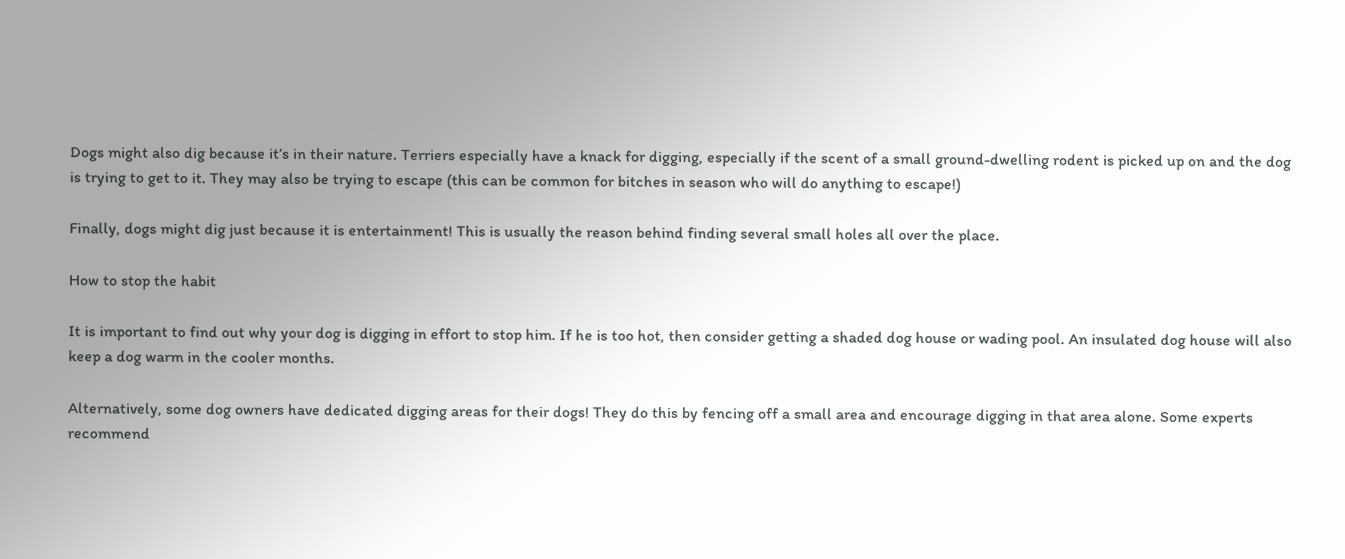Dogs might also dig because it’s in their nature. Terriers especially have a knack for digging, especially if the scent of a small ground-dwelling rodent is picked up on and the dog is trying to get to it. They may also be trying to escape (this can be common for bitches in season who will do anything to escape!)

Finally, dogs might dig just because it is entertainment! This is usually the reason behind finding several small holes all over the place.

How to stop the habit

It is important to find out why your dog is digging in effort to stop him. If he is too hot, then consider getting a shaded dog house or wading pool. An insulated dog house will also keep a dog warm in the cooler months.

Alternatively, some dog owners have dedicated digging areas for their dogs! They do this by fencing off a small area and encourage digging in that area alone. Some experts recommend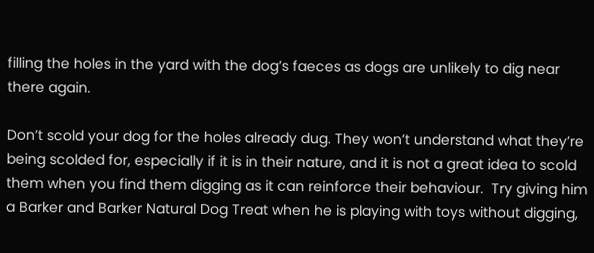filling the holes in the yard with the dog’s faeces as dogs are unlikely to dig near there again.

Don’t scold your dog for the holes already dug. They won’t understand what they’re being scolded for, especially if it is in their nature, and it is not a great idea to scold them when you find them digging as it can reinforce their behaviour.  Try giving him a Barker and Barker Natural Dog Treat when he is playing with toys without digging,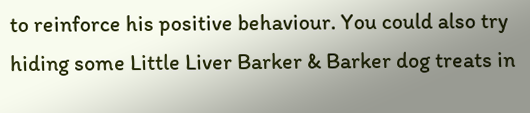to reinforce his positive behaviour. You could also try hiding some Little Liver Barker & Barker dog treats in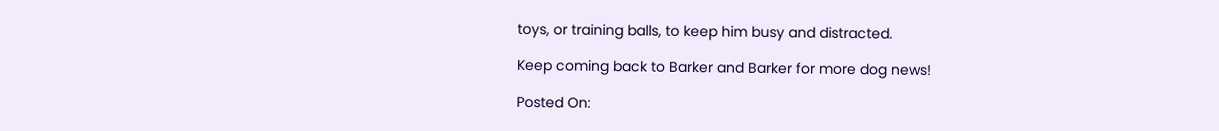toys, or training balls, to keep him busy and distracted.

Keep coming back to Barker and Barker for more dog news!

Posted On: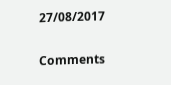27/08/2017

Comments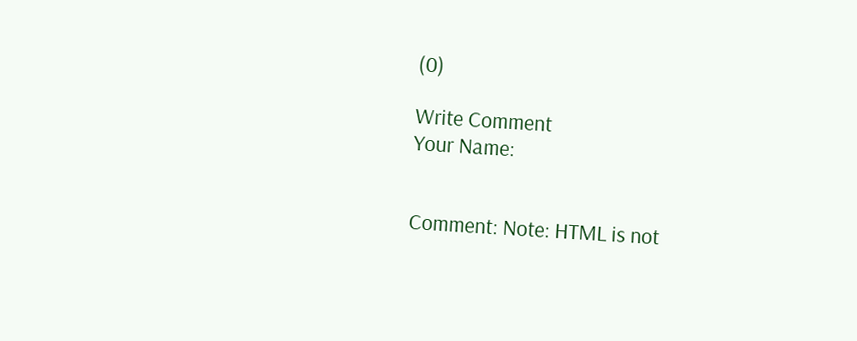(0)

Write Comment
Your Name:


Comment: Note: HTML is not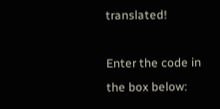translated!

Enter the code in the box below: